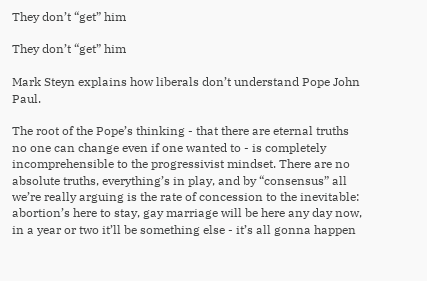They don’t “get” him

They don’t “get” him

Mark Steyn explains how liberals don’t understand Pope John Paul.

The root of the Pope’s thinking - that there are eternal truths no one can change even if one wanted to - is completely incomprehensible to the progressivist mindset. There are no absolute truths, everything’s in play, and by “consensus” all we’re really arguing is the rate of concession to the inevitable: abortion’s here to stay, gay marriage will be here any day now, in a year or two it’ll be something else - it’s all gonna happen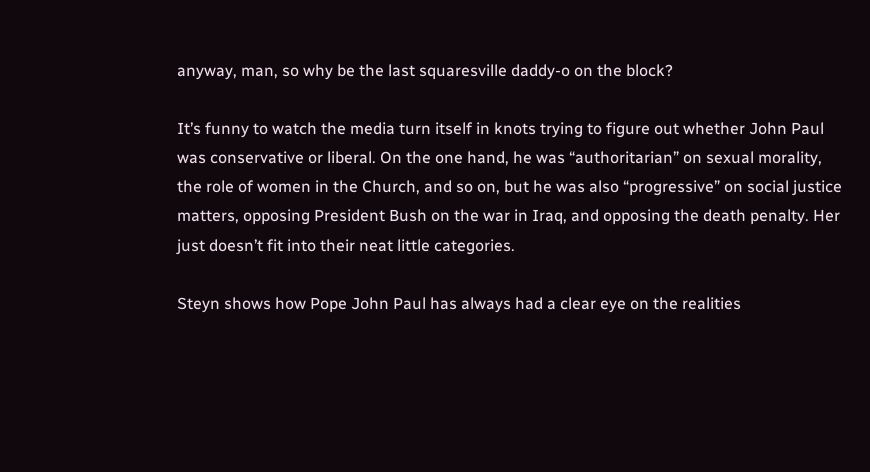anyway, man, so why be the last squaresville daddy-o on the block?

It’s funny to watch the media turn itself in knots trying to figure out whether John Paul was conservative or liberal. On the one hand, he was “authoritarian” on sexual morality, the role of women in the Church, and so on, but he was also “progressive” on social justice matters, opposing President Bush on the war in Iraq, and opposing the death penalty. Her just doesn’t fit into their neat little categories.

Steyn shows how Pope John Paul has always had a clear eye on the realities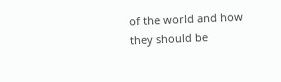of the world and how they should be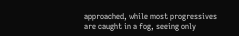approached, while most progressives are caught in a fog, seeing only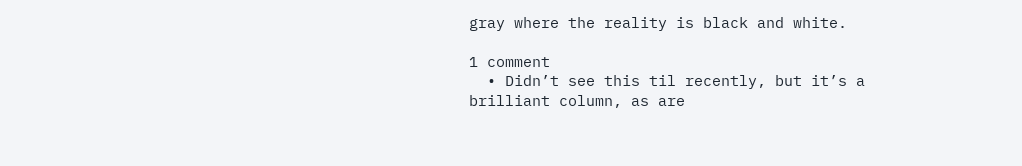gray where the reality is black and white.

1 comment
  • Didn’t see this til recently, but it’s a brilliant column, as are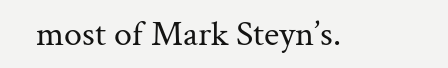most of Mark Steyn’s.